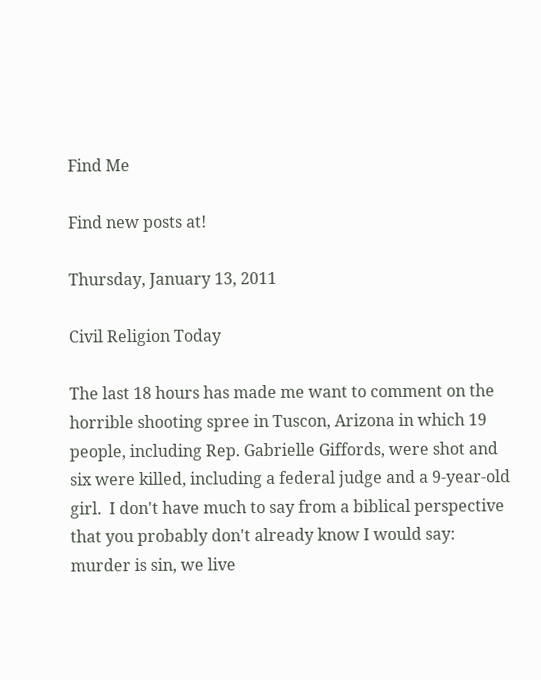Find Me

Find new posts at!

Thursday, January 13, 2011

Civil Religion Today

The last 18 hours has made me want to comment on the horrible shooting spree in Tuscon, Arizona in which 19 people, including Rep. Gabrielle Giffords, were shot and six were killed, including a federal judge and a 9-year-old girl.  I don't have much to say from a biblical perspective that you probably don't already know I would say: murder is sin, we live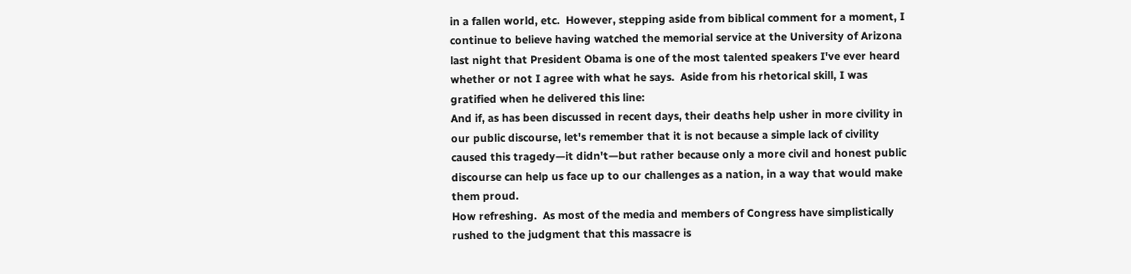in a fallen world, etc.  However, stepping aside from biblical comment for a moment, I continue to believe having watched the memorial service at the University of Arizona last night that President Obama is one of the most talented speakers I've ever heard whether or not I agree with what he says.  Aside from his rhetorical skill, I was gratified when he delivered this line:
And if, as has been discussed in recent days, their deaths help usher in more civility in our public discourse, let's remember that it is not because a simple lack of civility caused this tragedy—it didn't—but rather because only a more civil and honest public discourse can help us face up to our challenges as a nation, in a way that would make them proud.
How refreshing.  As most of the media and members of Congress have simplistically rushed to the judgment that this massacre is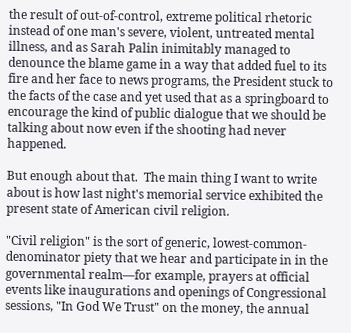the result of out-of-control, extreme political rhetoric instead of one man's severe, violent, untreated mental illness, and as Sarah Palin inimitably managed to denounce the blame game in a way that added fuel to its fire and her face to news programs, the President stuck to the facts of the case and yet used that as a springboard to encourage the kind of public dialogue that we should be talking about now even if the shooting had never happened.

But enough about that.  The main thing I want to write about is how last night's memorial service exhibited the present state of American civil religion.

"Civil religion" is the sort of generic, lowest-common-denominator piety that we hear and participate in in the governmental realm—for example, prayers at official events like inaugurations and openings of Congressional sessions, "In God We Trust" on the money, the annual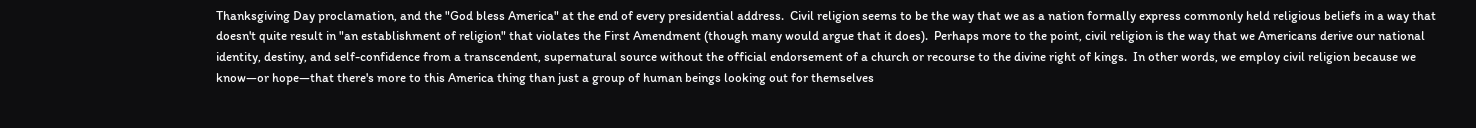Thanksgiving Day proclamation, and the "God bless America" at the end of every presidential address.  Civil religion seems to be the way that we as a nation formally express commonly held religious beliefs in a way that doesn't quite result in "an establishment of religion" that violates the First Amendment (though many would argue that it does).  Perhaps more to the point, civil religion is the way that we Americans derive our national identity, destiny, and self-confidence from a transcendent, supernatural source without the official endorsement of a church or recourse to the divine right of kings.  In other words, we employ civil religion because we know—or hope—that there's more to this America thing than just a group of human beings looking out for themselves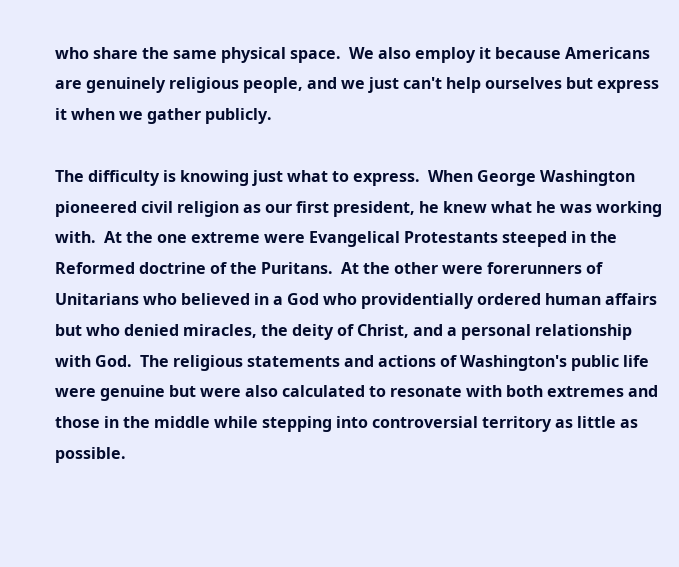who share the same physical space.  We also employ it because Americans are genuinely religious people, and we just can't help ourselves but express it when we gather publicly.

The difficulty is knowing just what to express.  When George Washington pioneered civil religion as our first president, he knew what he was working with.  At the one extreme were Evangelical Protestants steeped in the Reformed doctrine of the Puritans.  At the other were forerunners of Unitarians who believed in a God who providentially ordered human affairs but who denied miracles, the deity of Christ, and a personal relationship with God.  The religious statements and actions of Washington's public life were genuine but were also calculated to resonate with both extremes and those in the middle while stepping into controversial territory as little as possible.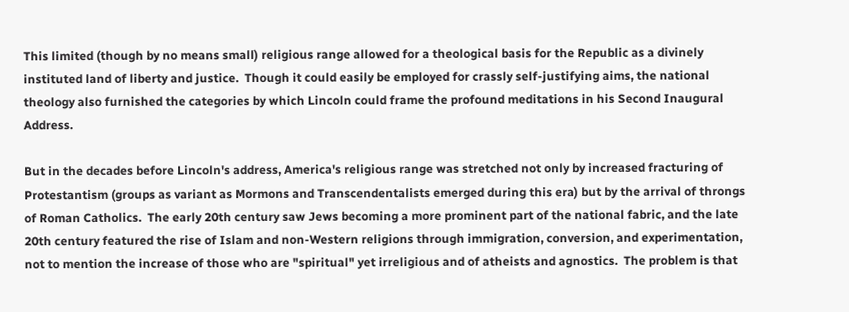This limited (though by no means small) religious range allowed for a theological basis for the Republic as a divinely instituted land of liberty and justice.  Though it could easily be employed for crassly self-justifying aims, the national theology also furnished the categories by which Lincoln could frame the profound meditations in his Second Inaugural Address.

But in the decades before Lincoln's address, America's religious range was stretched not only by increased fracturing of Protestantism (groups as variant as Mormons and Transcendentalists emerged during this era) but by the arrival of throngs of Roman Catholics.  The early 20th century saw Jews becoming a more prominent part of the national fabric, and the late 20th century featured the rise of Islam and non-Western religions through immigration, conversion, and experimentation, not to mention the increase of those who are "spiritual" yet irreligious and of atheists and agnostics.  The problem is that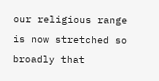our religious range is now stretched so broadly that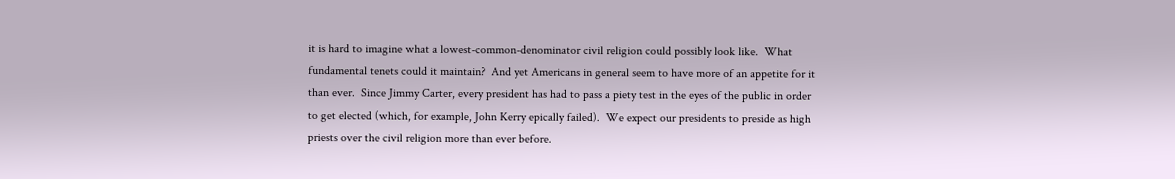it is hard to imagine what a lowest-common-denominator civil religion could possibly look like.  What fundamental tenets could it maintain?  And yet Americans in general seem to have more of an appetite for it than ever.  Since Jimmy Carter, every president has had to pass a piety test in the eyes of the public in order to get elected (which, for example, John Kerry epically failed).  We expect our presidents to preside as high priests over the civil religion more than ever before.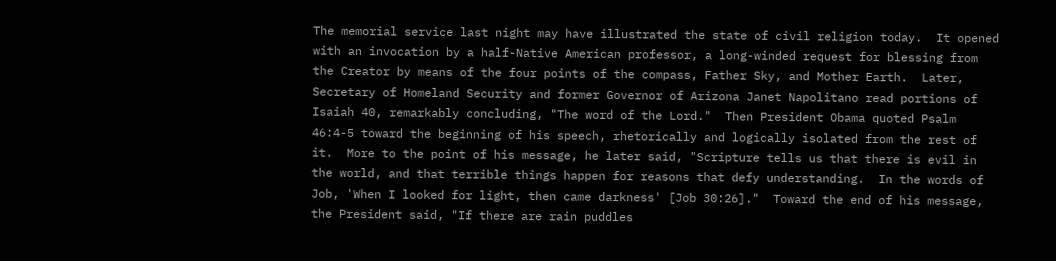The memorial service last night may have illustrated the state of civil religion today.  It opened with an invocation by a half-Native American professor, a long-winded request for blessing from the Creator by means of the four points of the compass, Father Sky, and Mother Earth.  Later, Secretary of Homeland Security and former Governor of Arizona Janet Napolitano read portions of Isaiah 40, remarkably concluding, "The word of the Lord."  Then President Obama quoted Psalm 46:4-5 toward the beginning of his speech, rhetorically and logically isolated from the rest of it.  More to the point of his message, he later said, "Scripture tells us that there is evil in the world, and that terrible things happen for reasons that defy understanding.  In the words of Job, 'When I looked for light, then came darkness' [Job 30:26]."  Toward the end of his message, the President said, "If there are rain puddles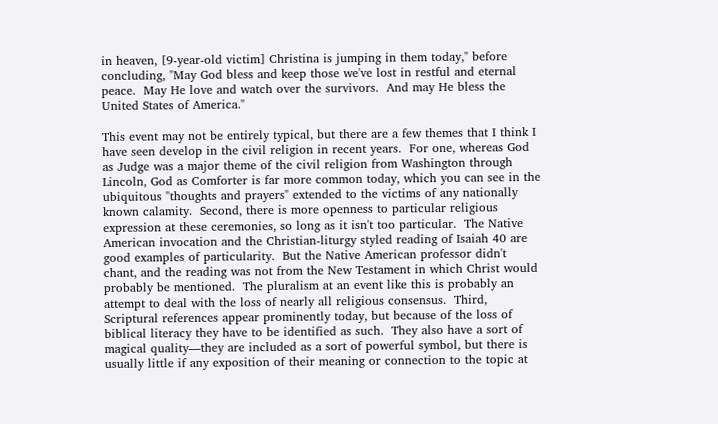in heaven, [9-year-old victim] Christina is jumping in them today," before concluding, "May God bless and keep those we've lost in restful and eternal peace.  May He love and watch over the survivors.  And may He bless the United States of America."

This event may not be entirely typical, but there are a few themes that I think I have seen develop in the civil religion in recent years.  For one, whereas God as Judge was a major theme of the civil religion from Washington through Lincoln, God as Comforter is far more common today, which you can see in the ubiquitous "thoughts and prayers" extended to the victims of any nationally known calamity.  Second, there is more openness to particular religious expression at these ceremonies, so long as it isn't too particular.  The Native American invocation and the Christian-liturgy styled reading of Isaiah 40 are good examples of particularity.  But the Native American professor didn't chant, and the reading was not from the New Testament in which Christ would probably be mentioned.  The pluralism at an event like this is probably an attempt to deal with the loss of nearly all religious consensus.  Third, Scriptural references appear prominently today, but because of the loss of biblical literacy they have to be identified as such.  They also have a sort of magical quality—they are included as a sort of powerful symbol, but there is usually little if any exposition of their meaning or connection to the topic at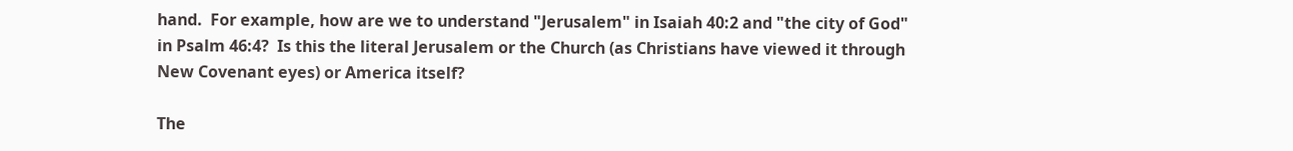hand.  For example, how are we to understand "Jerusalem" in Isaiah 40:2 and "the city of God" in Psalm 46:4?  Is this the literal Jerusalem or the Church (as Christians have viewed it through New Covenant eyes) or America itself?

The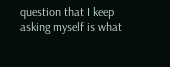question that I keep asking myself is what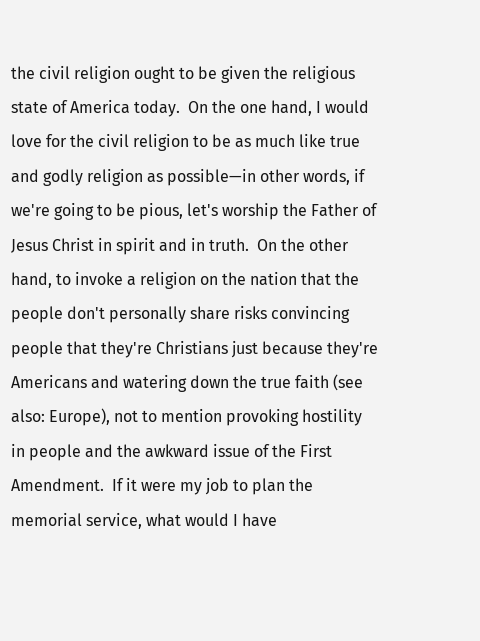the civil religion ought to be given the religious state of America today.  On the one hand, I would love for the civil religion to be as much like true and godly religion as possible—in other words, if we're going to be pious, let's worship the Father of Jesus Christ in spirit and in truth.  On the other hand, to invoke a religion on the nation that the people don't personally share risks convincing people that they're Christians just because they're Americans and watering down the true faith (see also: Europe), not to mention provoking hostility in people and the awkward issue of the First Amendment.  If it were my job to plan the memorial service, what would I have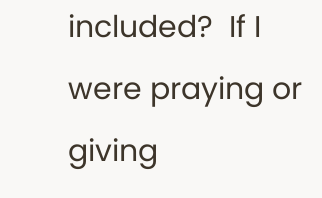included?  If I were praying or giving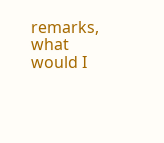remarks, what would I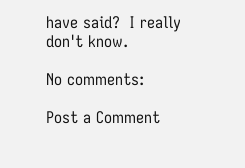have said?  I really don't know.

No comments:

Post a Comment